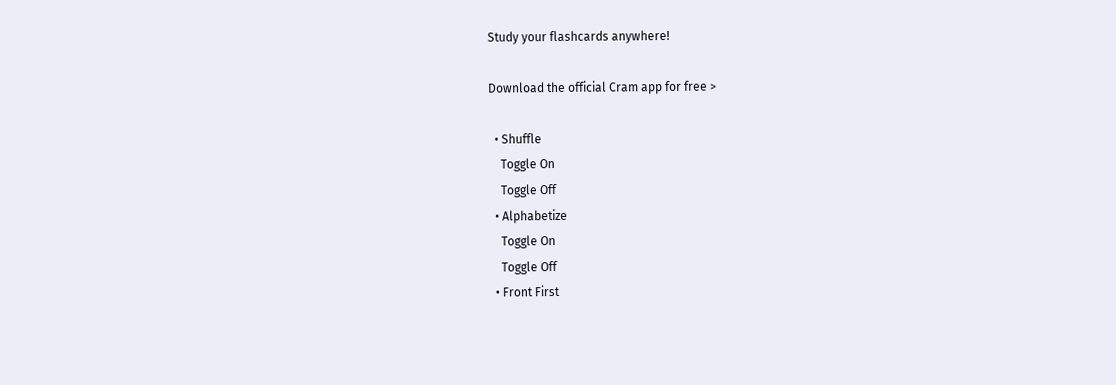Study your flashcards anywhere!

Download the official Cram app for free >

  • Shuffle
    Toggle On
    Toggle Off
  • Alphabetize
    Toggle On
    Toggle Off
  • Front First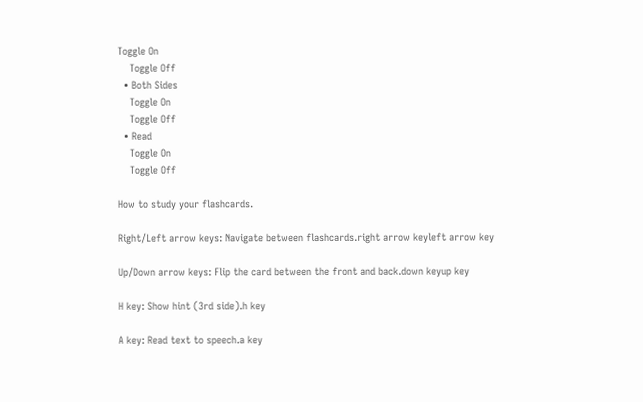Toggle On
    Toggle Off
  • Both Sides
    Toggle On
    Toggle Off
  • Read
    Toggle On
    Toggle Off

How to study your flashcards.

Right/Left arrow keys: Navigate between flashcards.right arrow keyleft arrow key

Up/Down arrow keys: Flip the card between the front and back.down keyup key

H key: Show hint (3rd side).h key

A key: Read text to speech.a key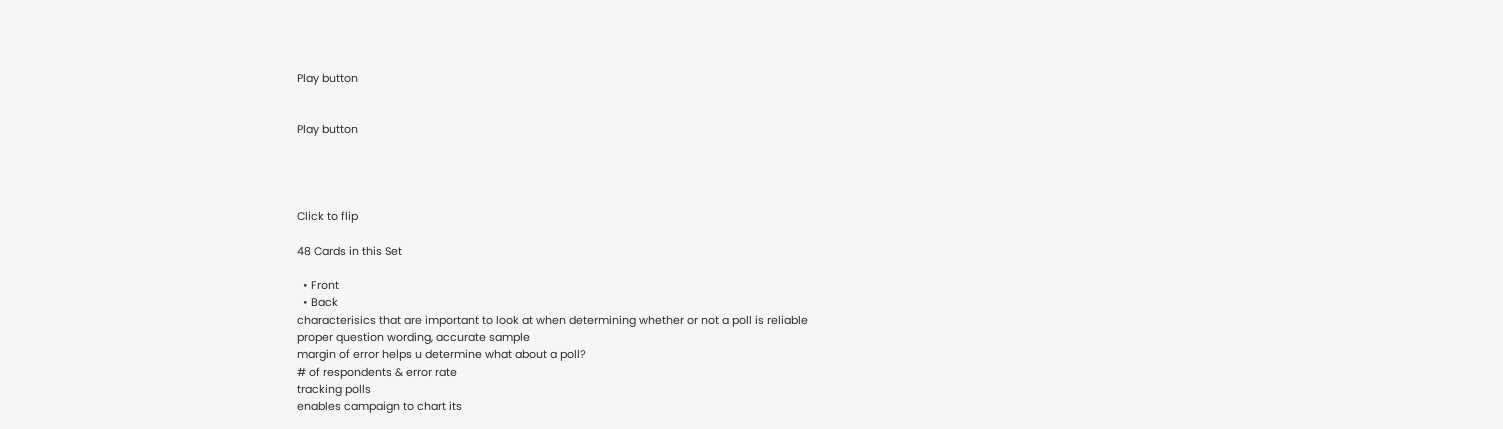Play button


Play button




Click to flip

48 Cards in this Set

  • Front
  • Back
characterisics that are important to look at when determining whether or not a poll is reliable
proper question wording, accurate sample
margin of error helps u determine what about a poll?
# of respondents & error rate
tracking polls
enables campaign to chart its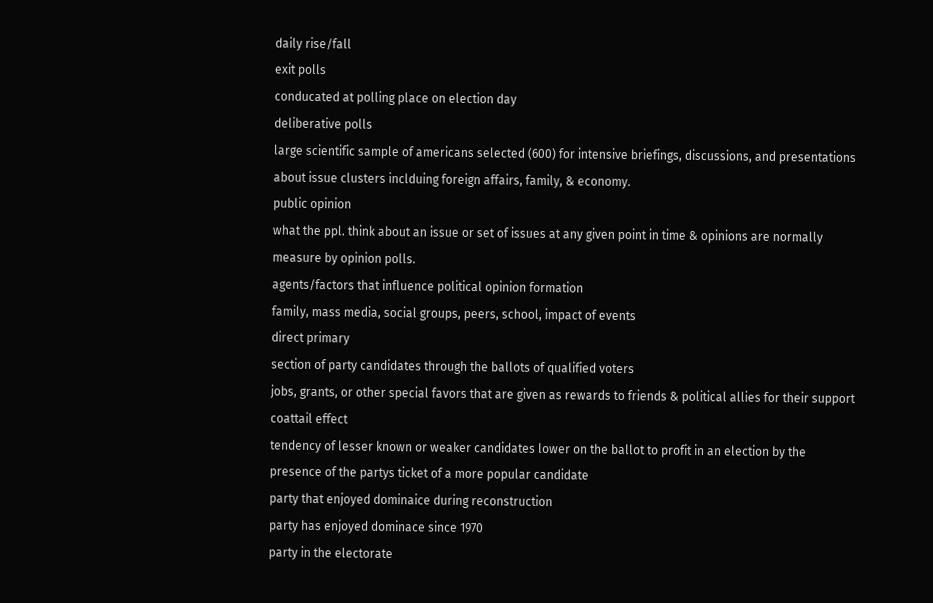daily rise/fall
exit polls
conducated at polling place on election day
deliberative polls
large scientific sample of americans selected (600) for intensive briefings, discussions, and presentations about issue clusters inclduing foreign affairs, family, & economy.
public opinion
what the ppl. think about an issue or set of issues at any given point in time & opinions are normally measure by opinion polls.
agents/factors that influence political opinion formation
family, mass media, social groups, peers, school, impact of events
direct primary
section of party candidates through the ballots of qualified voters
jobs, grants, or other special favors that are given as rewards to friends & political allies for their support
coattail effect
tendency of lesser known or weaker candidates lower on the ballot to profit in an election by the presence of the partys ticket of a more popular candidate
party that enjoyed dominaice during reconstruction
party has enjoyed dominace since 1970
party in the electorate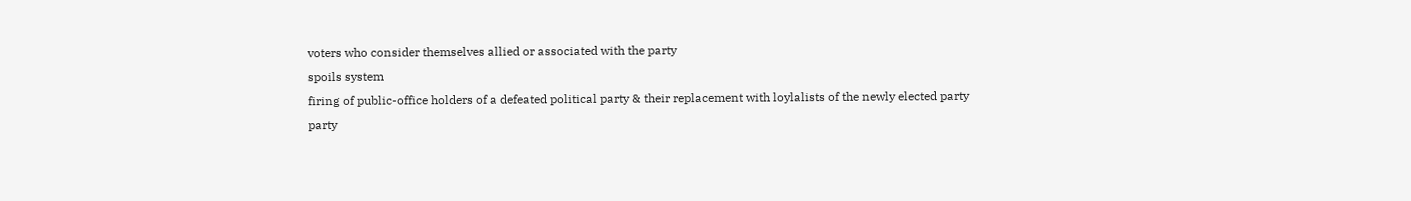voters who consider themselves allied or associated with the party
spoils system
firing of public-office holders of a defeated political party & their replacement with loylalists of the newly elected party
party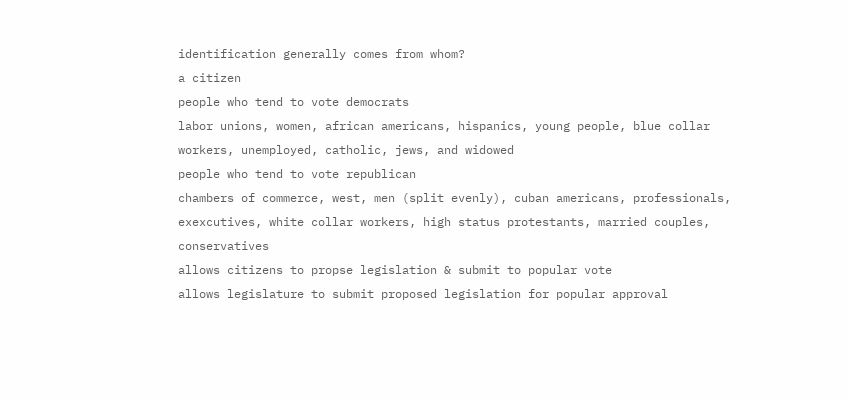identification generally comes from whom?
a citizen
people who tend to vote democrats
labor unions, women, african americans, hispanics, young people, blue collar workers, unemployed, catholic, jews, and widowed
people who tend to vote republican
chambers of commerce, west, men (split evenly), cuban americans, professionals, exexcutives, white collar workers, high status protestants, married couples, conservatives
allows citizens to propse legislation & submit to popular vote
allows legislature to submit proposed legislation for popular approval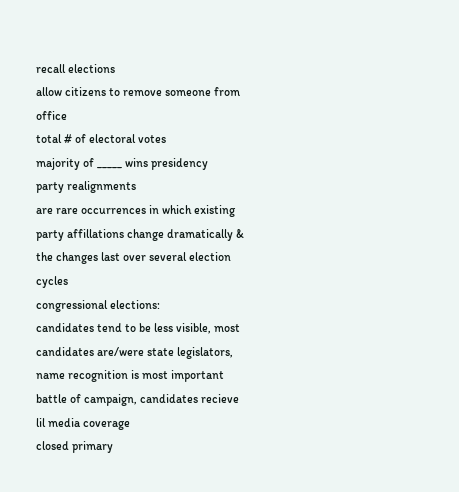recall elections
allow citizens to remove someone from office
total # of electoral votes
majority of _____ wins presidency
party realignments
are rare occurrences in which existing party affillations change dramatically & the changes last over several election cycles
congressional elections:
candidates tend to be less visible, most candidates are/were state legislators, name recognition is most important battle of campaign, candidates recieve lil media coverage
closed primary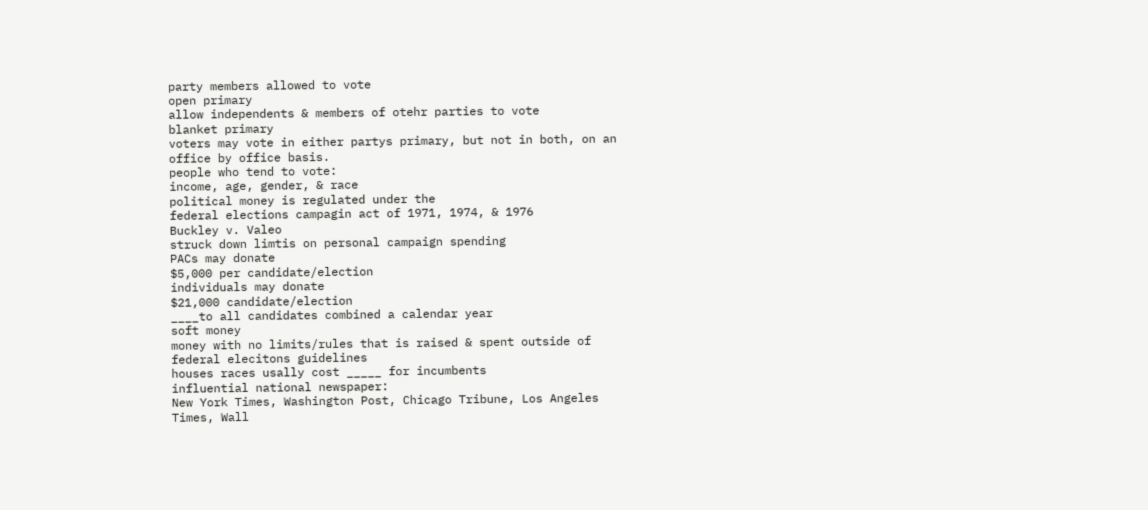party members allowed to vote
open primary
allow independents & members of otehr parties to vote
blanket primary
voters may vote in either partys primary, but not in both, on an office by office basis.
people who tend to vote:
income, age, gender, & race
political money is regulated under the
federal elections campagin act of 1971, 1974, & 1976
Buckley v. Valeo
struck down limtis on personal campaign spending
PACs may donate
$5,000 per candidate/election
individuals may donate
$21,000 candidate/election
____to all candidates combined a calendar year
soft money
money with no limits/rules that is raised & spent outside of federal elecitons guidelines
houses races usally cost _____ for incumbents
influential national newspaper:
New York Times, Washington Post, Chicago Tribune, Los Angeles Times, Wall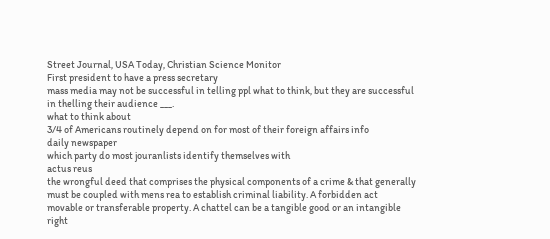Street Journal, USA Today, Christian Science Monitor
First president to have a press secretary
mass media may not be successful in telling ppl what to think, but they are successful in thelling their audience ___.
what to think about
3/4 of Americans routinely depend on for most of their foreign affairs info
daily newspaper
which party do most jouranlists identify themselves with
actus reus
the wrongful deed that comprises the physical components of a crime & that generally must be coupled with mens rea to establish criminal liability. A forbidden act
movable or transferable property. A chattel can be a tangible good or an intangible right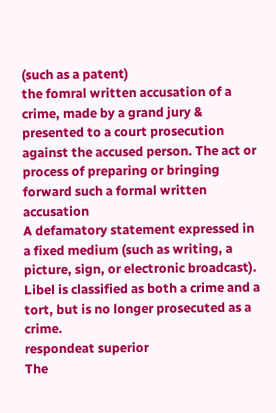(such as a patent)
the fomral written accusation of a crime, made by a grand jury & presented to a court prosecution against the accused person. The act or process of preparing or bringing forward such a formal written accusation
A defamatory statement expressed in a fixed medium (such as writing, a picture, sign, or electronic broadcast). Libel is classified as both a crime and a tort, but is no longer prosecuted as a crime.
respondeat superior
The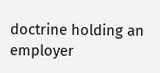doctrine holding an employer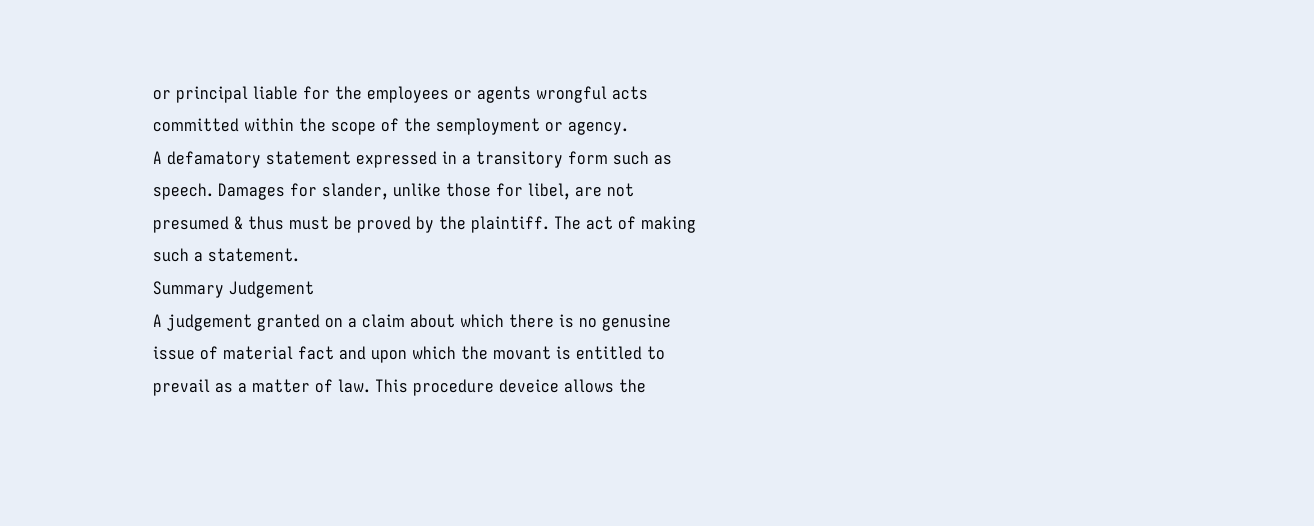or principal liable for the employees or agents wrongful acts committed within the scope of the semployment or agency.
A defamatory statement expressed in a transitory form such as speech. Damages for slander, unlike those for libel, are not presumed & thus must be proved by the plaintiff. The act of making such a statement.
Summary Judgement
A judgement granted on a claim about which there is no genusine issue of material fact and upon which the movant is entitled to prevail as a matter of law. This procedure deveice allows the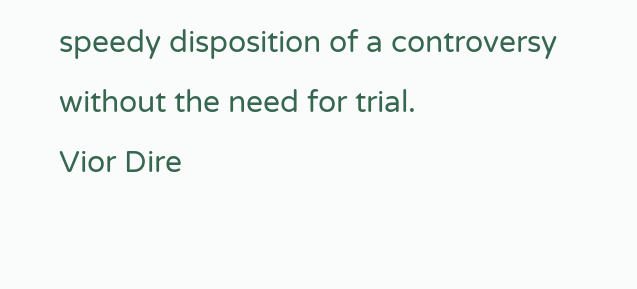speedy disposition of a controversy without the need for trial.
Vior Dire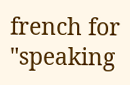french for "speaking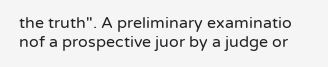the truth". A preliminary examinatio nof a prospective juor by a judge or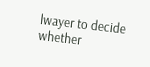lwayer to decide whether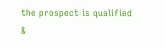the prospect is qualified &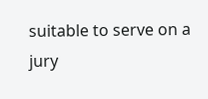suitable to serve on a jury